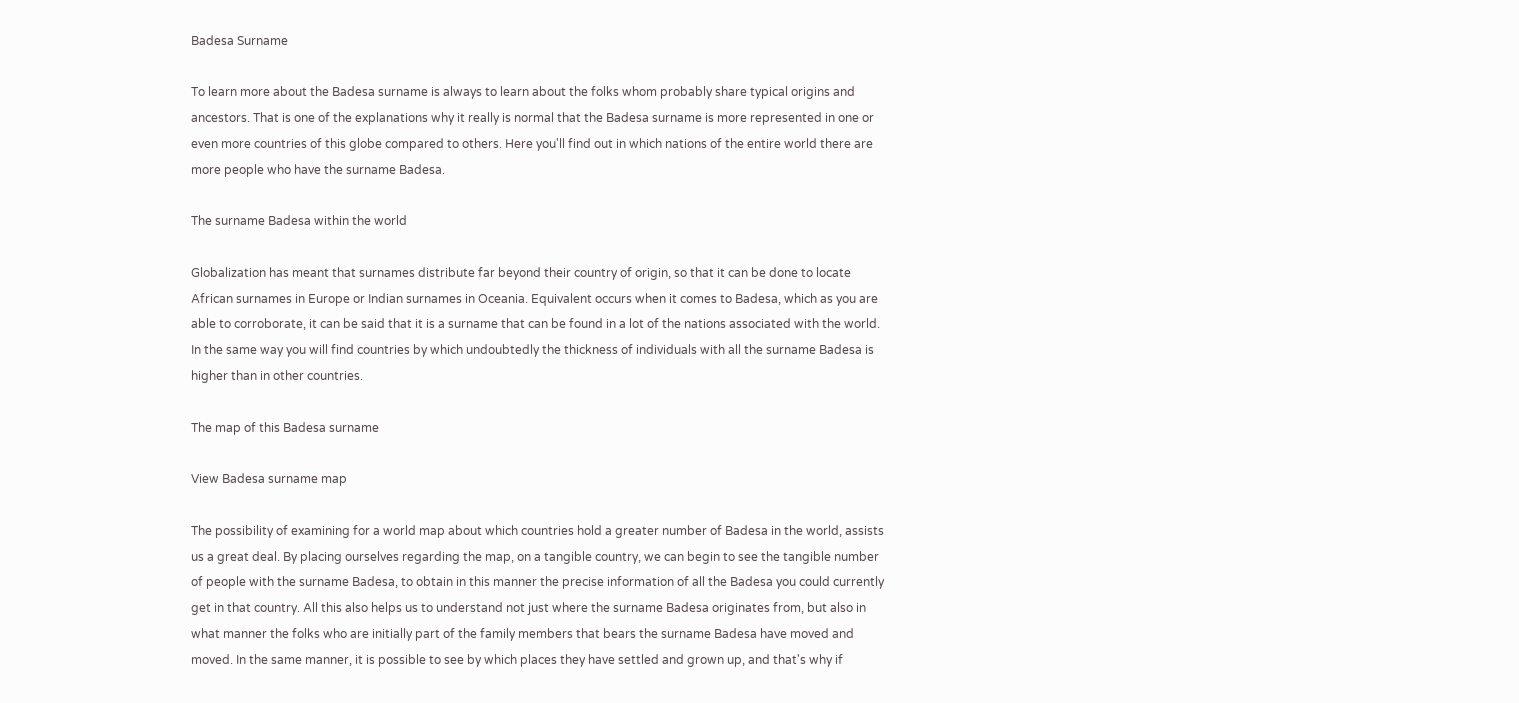Badesa Surname

To learn more about the Badesa surname is always to learn about the folks whom probably share typical origins and ancestors. That is one of the explanations why it really is normal that the Badesa surname is more represented in one or even more countries of this globe compared to others. Here you'll find out in which nations of the entire world there are more people who have the surname Badesa.

The surname Badesa within the world

Globalization has meant that surnames distribute far beyond their country of origin, so that it can be done to locate African surnames in Europe or Indian surnames in Oceania. Equivalent occurs when it comes to Badesa, which as you are able to corroborate, it can be said that it is a surname that can be found in a lot of the nations associated with the world. In the same way you will find countries by which undoubtedly the thickness of individuals with all the surname Badesa is higher than in other countries.

The map of this Badesa surname

View Badesa surname map

The possibility of examining for a world map about which countries hold a greater number of Badesa in the world, assists us a great deal. By placing ourselves regarding the map, on a tangible country, we can begin to see the tangible number of people with the surname Badesa, to obtain in this manner the precise information of all the Badesa you could currently get in that country. All this also helps us to understand not just where the surname Badesa originates from, but also in what manner the folks who are initially part of the family members that bears the surname Badesa have moved and moved. In the same manner, it is possible to see by which places they have settled and grown up, and that's why if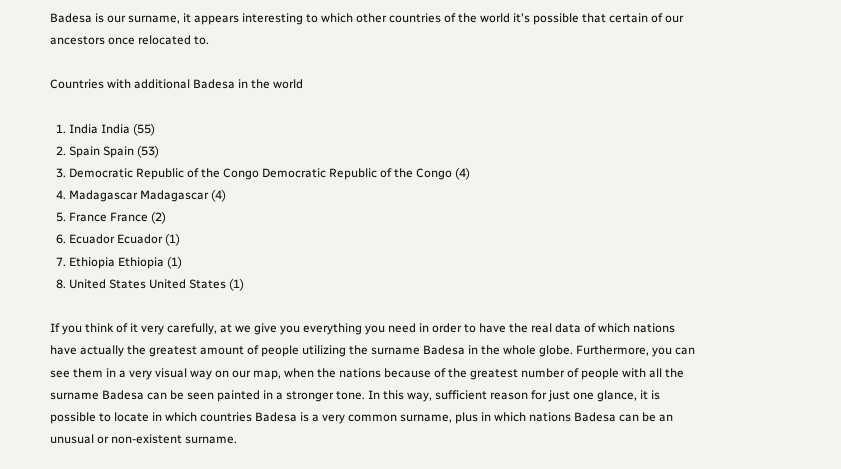Badesa is our surname, it appears interesting to which other countries of the world it's possible that certain of our ancestors once relocated to.

Countries with additional Badesa in the world

  1. India India (55)
  2. Spain Spain (53)
  3. Democratic Republic of the Congo Democratic Republic of the Congo (4)
  4. Madagascar Madagascar (4)
  5. France France (2)
  6. Ecuador Ecuador (1)
  7. Ethiopia Ethiopia (1)
  8. United States United States (1)

If you think of it very carefully, at we give you everything you need in order to have the real data of which nations have actually the greatest amount of people utilizing the surname Badesa in the whole globe. Furthermore, you can see them in a very visual way on our map, when the nations because of the greatest number of people with all the surname Badesa can be seen painted in a stronger tone. In this way, sufficient reason for just one glance, it is possible to locate in which countries Badesa is a very common surname, plus in which nations Badesa can be an unusual or non-existent surname.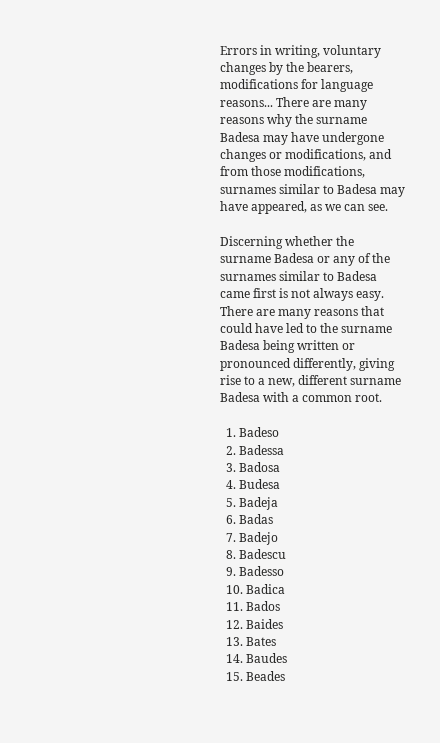Errors in writing, voluntary changes by the bearers, modifications for language reasons... There are many reasons why the surname Badesa may have undergone changes or modifications, and from those modifications, surnames similar to Badesa may have appeared, as we can see.

Discerning whether the surname Badesa or any of the surnames similar to Badesa came first is not always easy. There are many reasons that could have led to the surname Badesa being written or pronounced differently, giving rise to a new, different surname Badesa with a common root.

  1. Badeso
  2. Badessa
  3. Badosa
  4. Budesa
  5. Badeja
  6. Badas
  7. Badejo
  8. Badescu
  9. Badesso
  10. Badica
  11. Bados
  12. Baides
  13. Bates
  14. Baudes
  15. Beades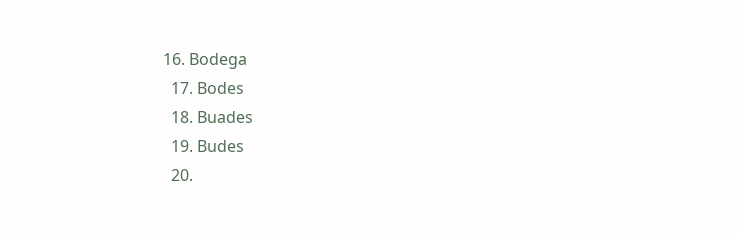16. Bodega
  17. Bodes
  18. Buades
  19. Budes
  20.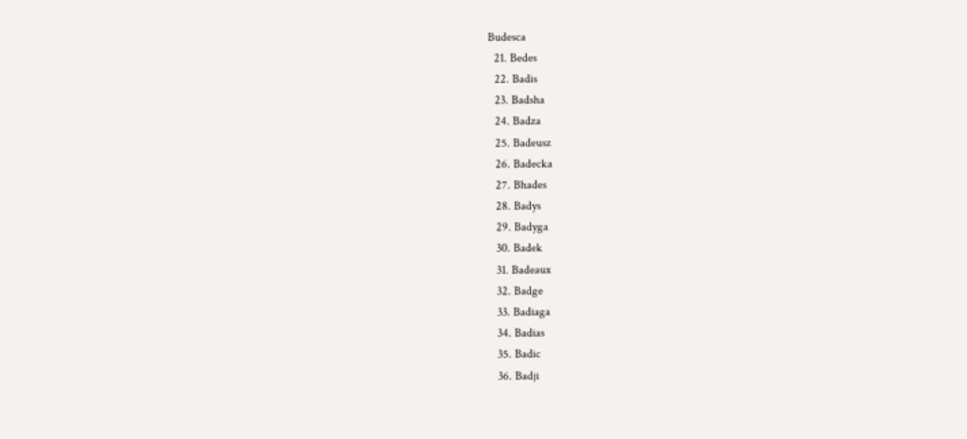Budesca
  21. Bedes
  22. Badis
  23. Badsha
  24. Badza
  25. Badeusz
  26. Badecka
  27. Bhades
  28. Badys
  29. Badyga
  30. Badek
  31. Badeaux
  32. Badge
  33. Badiaga
  34. Badias
  35. Badic
  36. Badji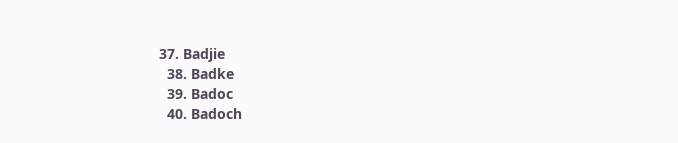37. Badjie
  38. Badke
  39. Badoc
  40. Badoch